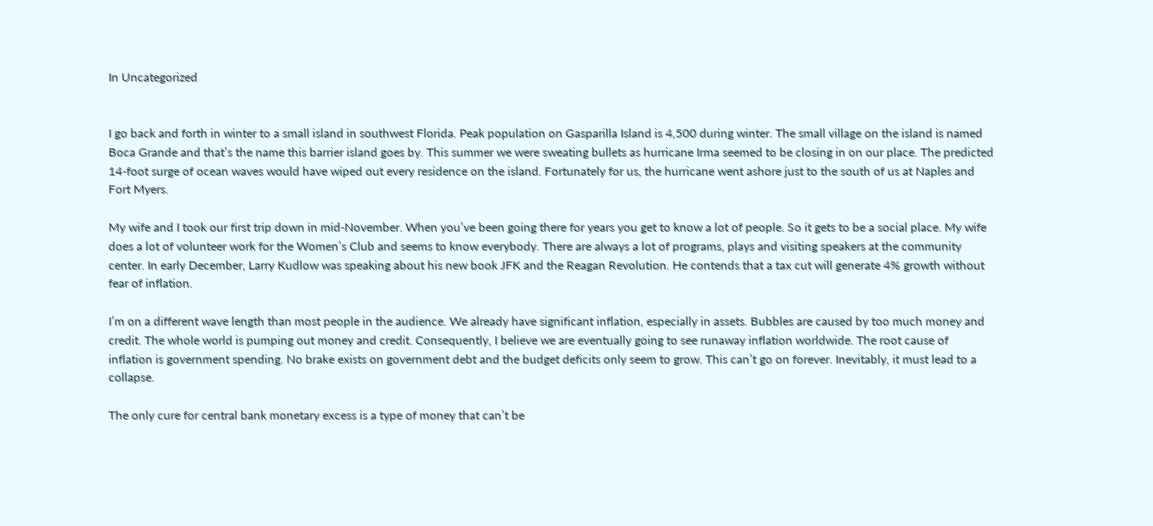In Uncategorized


I go back and forth in winter to a small island in southwest Florida. Peak population on Gasparilla Island is 4,500 during winter. The small village on the island is named Boca Grande and that’s the name this barrier island goes by. This summer we were sweating bullets as hurricane Irma seemed to be closing in on our place. The predicted 14-foot surge of ocean waves would have wiped out every residence on the island. Fortunately for us, the hurricane went ashore just to the south of us at Naples and Fort Myers.

My wife and I took our first trip down in mid-November. When you’ve been going there for years you get to know a lot of people. So it gets to be a social place. My wife does a lot of volunteer work for the Women’s Club and seems to know everybody. There are always a lot of programs, plays and visiting speakers at the community center. In early December, Larry Kudlow was speaking about his new book JFK and the Reagan Revolution. He contends that a tax cut will generate 4% growth without fear of inflation.

I’m on a different wave length than most people in the audience. We already have significant inflation, especially in assets. Bubbles are caused by too much money and credit. The whole world is pumping out money and credit. Consequently, I believe we are eventually going to see runaway inflation worldwide. The root cause of inflation is government spending. No brake exists on government debt and the budget deficits only seem to grow. This can’t go on forever. Inevitably, it must lead to a collapse.

The only cure for central bank monetary excess is a type of money that can’t be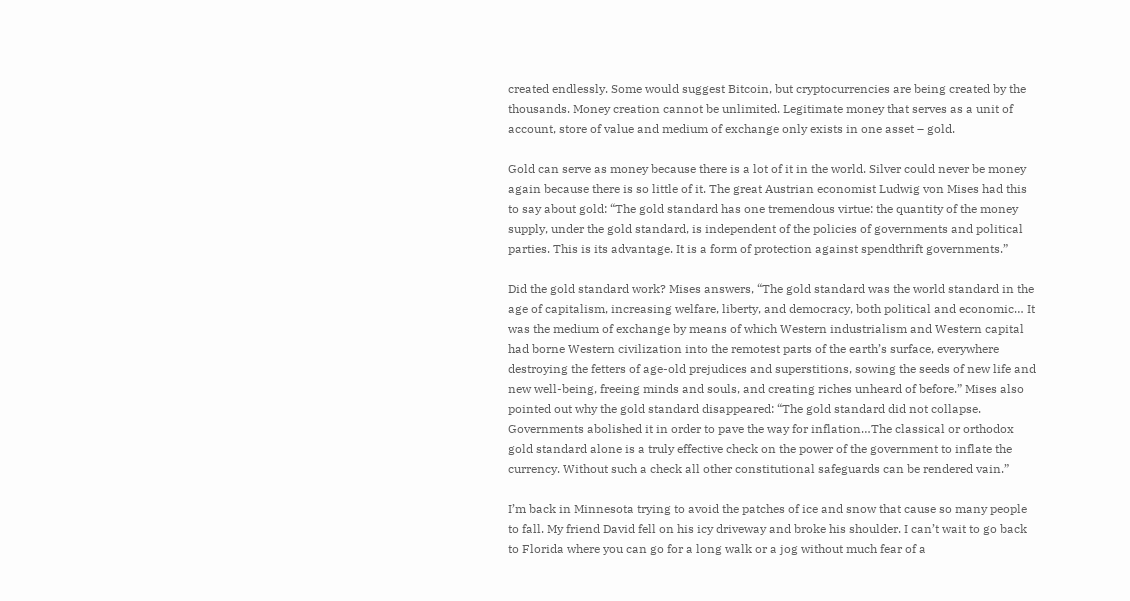created endlessly. Some would suggest Bitcoin, but cryptocurrencies are being created by the thousands. Money creation cannot be unlimited. Legitimate money that serves as a unit of account, store of value and medium of exchange only exists in one asset – gold.

Gold can serve as money because there is a lot of it in the world. Silver could never be money again because there is so little of it. The great Austrian economist Ludwig von Mises had this to say about gold: “The gold standard has one tremendous virtue: the quantity of the money supply, under the gold standard, is independent of the policies of governments and political parties. This is its advantage. It is a form of protection against spendthrift governments.”

Did the gold standard work? Mises answers, “The gold standard was the world standard in the age of capitalism, increasing welfare, liberty, and democracy, both political and economic… It was the medium of exchange by means of which Western industrialism and Western capital had borne Western civilization into the remotest parts of the earth’s surface, everywhere destroying the fetters of age-old prejudices and superstitions, sowing the seeds of new life and new well-being, freeing minds and souls, and creating riches unheard of before.” Mises also pointed out why the gold standard disappeared: “The gold standard did not collapse. Governments abolished it in order to pave the way for inflation…The classical or orthodox gold standard alone is a truly effective check on the power of the government to inflate the currency. Without such a check all other constitutional safeguards can be rendered vain.”

I’m back in Minnesota trying to avoid the patches of ice and snow that cause so many people to fall. My friend David fell on his icy driveway and broke his shoulder. I can’t wait to go back to Florida where you can go for a long walk or a jog without much fear of a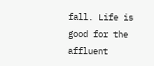fall. Life is good for the affluent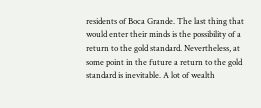residents of Boca Grande. The last thing that would enter their minds is the possibility of a return to the gold standard. Nevertheless, at some point in the future a return to the gold standard is inevitable. A lot of wealth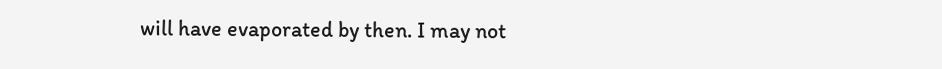will have evaporated by then. I may not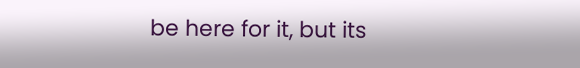be here for it, but its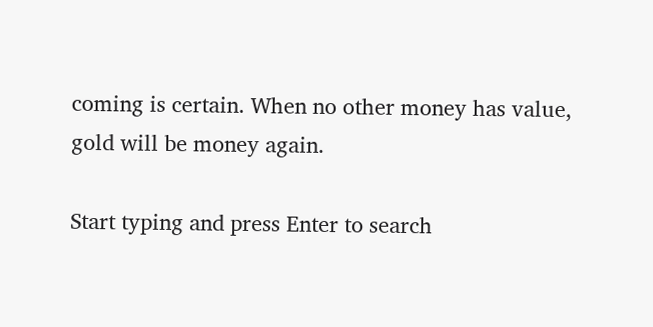coming is certain. When no other money has value, gold will be money again.

Start typing and press Enter to search